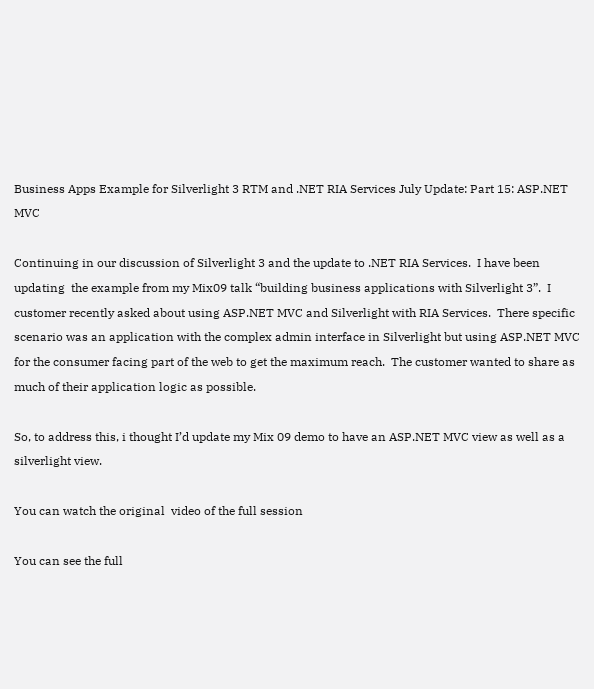Business Apps Example for Silverlight 3 RTM and .NET RIA Services July Update: Part 15: ASP.NET MVC

Continuing in our discussion of Silverlight 3 and the update to .NET RIA Services.  I have been updating  the example from my Mix09 talk “building business applications with Silverlight 3”.  I customer recently asked about using ASP.NET MVC and Silverlight with RIA Services.  There specific scenario was an application with the complex admin interface in Silverlight but using ASP.NET MVC for the consumer facing part of the web to get the maximum reach.  The customer wanted to share as much of their application logic as possible.

So, to address this, i thought I’d update my Mix 09 demo to have an ASP.NET MVC view as well as a silverlight view.

You can watch the original  video of the full session

You can see the full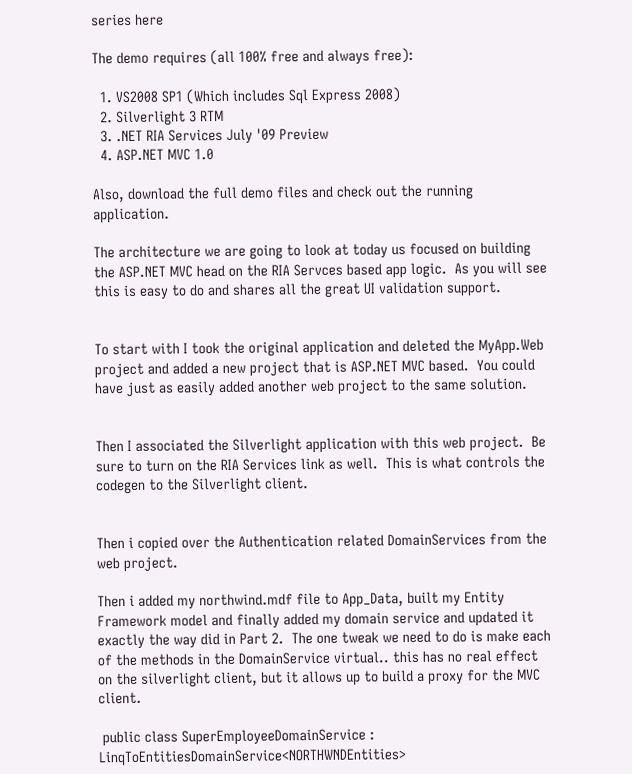series here

The demo requires (all 100% free and always free):

  1. VS2008 SP1 (Which includes Sql Express 2008)
  2. Silverlight 3 RTM
  3. .NET RIA Services July '09 Preview
  4. ASP.NET MVC 1.0

Also, download the full demo files and check out the running application.

The architecture we are going to look at today us focused on building the ASP.NET MVC head on the RIA Servces based app logic.  As you will see this is easy to do and shares all the great UI validation support.


To start with I took the original application and deleted the MyApp.Web project and added a new project that is ASP.NET MVC based.  You could have just as easily added another web project to the same solution.


Then I associated the Silverlight application with this web project.  Be sure to turn on the RIA Services link as well.  This is what controls the codegen to the Silverlight client.


Then i copied over the Authentication related DomainServices from the web project.

Then i added my northwind.mdf file to App_Data, built my Entity Framework model and finally added my domain service and updated it exactly the way did in Part 2.  The one tweak we need to do is make each of the methods in the DomainService virtual.. this has no real effect on the silverlight client, but it allows up to build a proxy for the MVC client.

 public class SuperEmployeeDomainService : LinqToEntitiesDomainService<NORTHWNDEntities>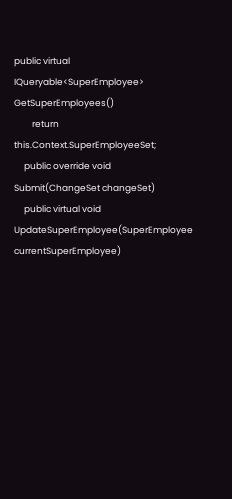public virtual IQueryable<SuperEmployee> GetSuperEmployees()
         return this.Context.SuperEmployeeSet;
     public override void Submit(ChangeSet changeSet)
     public virtual void UpdateSuperEmployee(SuperEmployee currentSuperEmployee)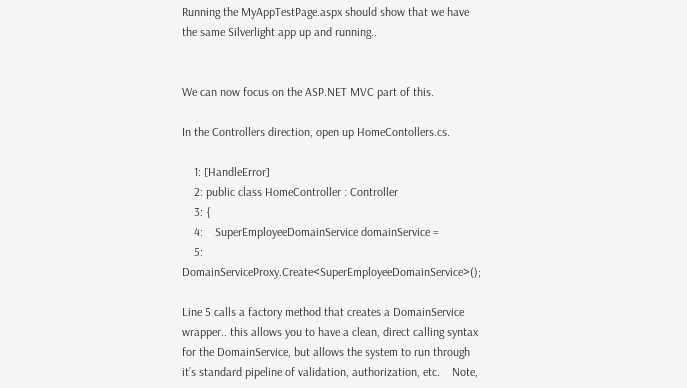Running the MyAppTestPage.aspx should show that we have the same Silverlight app up and running..


We can now focus on the ASP.NET MVC part of this.

In the Controllers direction, open up HomeContollers.cs.

    1: [HandleError]
    2: public class HomeController : Controller
    3: {
    4:    SuperEmployeeDomainService domainService =
    5:        DomainServiceProxy.Create<SuperEmployeeDomainService>();

Line 5 calls a factory method that creates a DomainService wrapper.. this allows you to have a clean, direct calling syntax for the DomainService, but allows the system to run through it’s standard pipeline of validation, authorization, etc.    Note,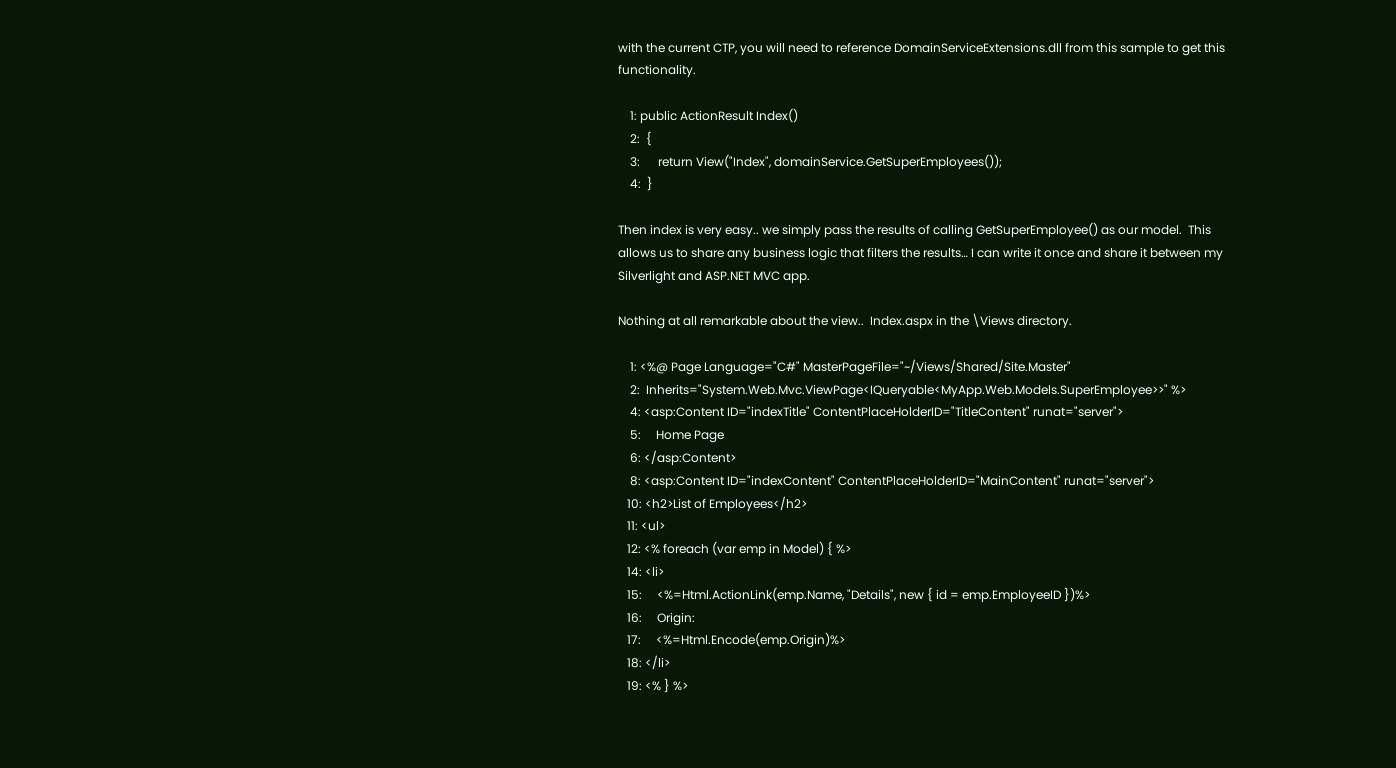with the current CTP, you will need to reference DomainServiceExtensions.dll from this sample to get this functionality.

    1: public ActionResult Index()
    2:  {
    3:      return View("Index", domainService.GetSuperEmployees());
    4:  }

Then index is very easy.. we simply pass the results of calling GetSuperEmployee() as our model.  This allows us to share any business logic that filters the results… I can write it once and share it between my Silverlight and ASP.NET MVC app.

Nothing at all remarkable about the view..  Index.aspx in the \Views directory.

    1: <%@ Page Language="C#" MasterPageFile="~/Views/Shared/Site.Master"
    2:  Inherits="System.Web.Mvc.ViewPage<IQueryable<MyApp.Web.Models.SuperEmployee>>" %>
    4: <asp:Content ID="indexTitle" ContentPlaceHolderID="TitleContent" runat="server">
    5:     Home Page
    6: </asp:Content>
    8: <asp:Content ID="indexContent" ContentPlaceHolderID="MainContent" runat="server">
   10: <h2>List of Employees</h2>
   11: <ul>
   12: <% foreach (var emp in Model) { %>
   14: <li>
   15:     <%=Html.ActionLink(emp.Name, "Details", new { id = emp.EmployeeID })%>
   16:     Origin:
   17:     <%=Html.Encode(emp.Origin)%>
   18: </li>
   19: <% } %>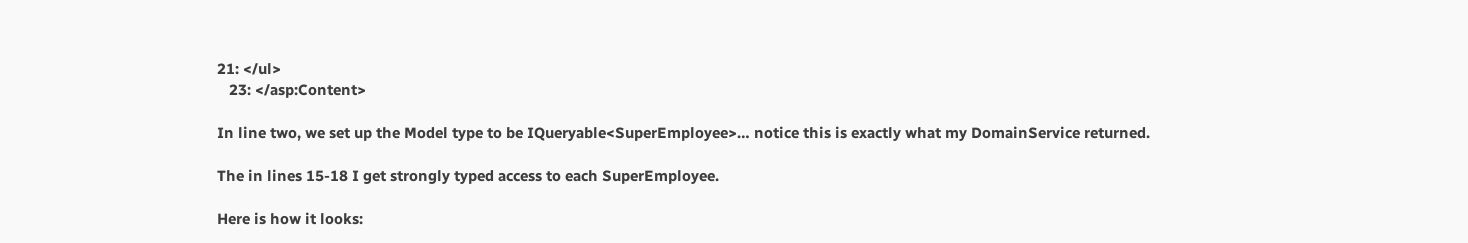21: </ul>
   23: </asp:Content>

In line two, we set up the Model type to be IQueryable<SuperEmployee>… notice this is exactly what my DomainService returned.

The in lines 15-18 I get strongly typed access to each SuperEmployee.

Here is how it looks: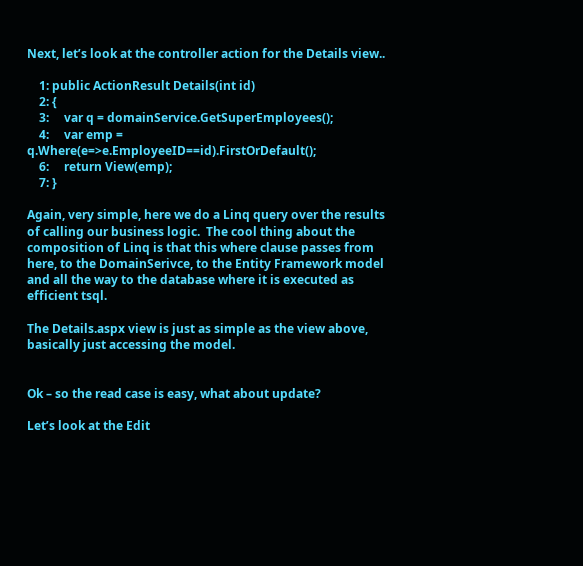Next, let’s look at the controller action for the Details view..

    1: public ActionResult Details(int id)
    2: {
    3:     var q = domainService.GetSuperEmployees();
    4:     var emp = q.Where(e=>e.EmployeeID==id).FirstOrDefault();
    6:     return View(emp);
    7: }

Again, very simple, here we do a Linq query over the results of calling our business logic.  The cool thing about the composition of Linq is that this where clause passes from here, to the DomainSerivce, to the Entity Framework model and all the way to the database where it is executed as efficient tsql.

The Details.aspx view is just as simple as the view above, basically just accessing the model.


Ok – so the read case is easy, what about update?

Let’s look at the Edit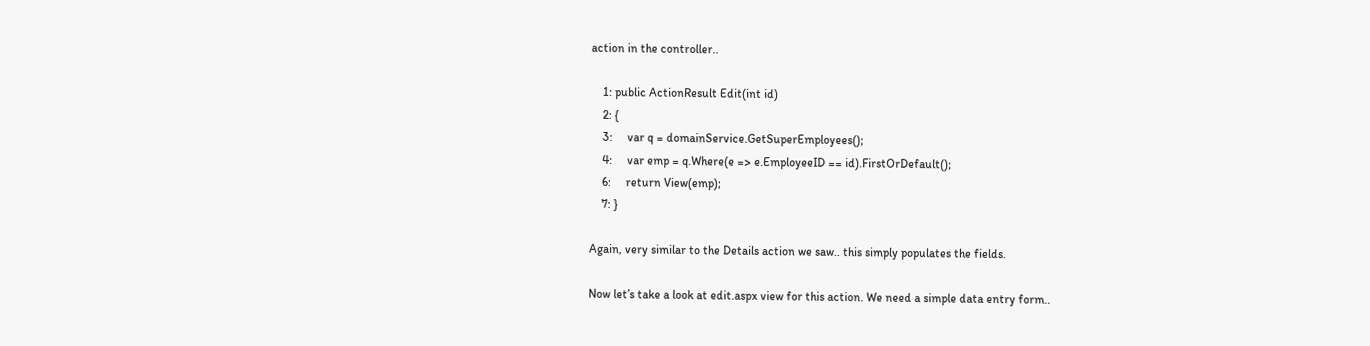action in the controller..

    1: public ActionResult Edit(int id)
    2: {
    3:     var q = domainService.GetSuperEmployees();
    4:     var emp = q.Where(e => e.EmployeeID == id).FirstOrDefault();
    6:     return View(emp);
    7: }

Again, very similar to the Details action we saw.. this simply populates the fields.

Now let’s take a look at edit.aspx view for this action. We need a simple data entry form..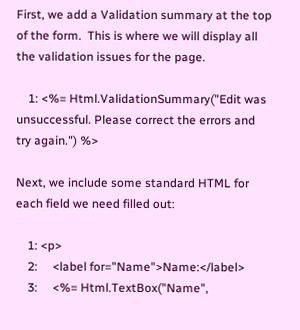First, we add a Validation summary at the top of the form.  This is where we will display all the validation issues for the page.

    1: <%= Html.ValidationSummary("Edit was unsuccessful. Please correct the errors and try again.") %>

Next, we include some standard HTML for each field we need filled out:

    1: <p>
    2:     <label for="Name">Name:</label>
    3:     <%= Html.TextBox("Name",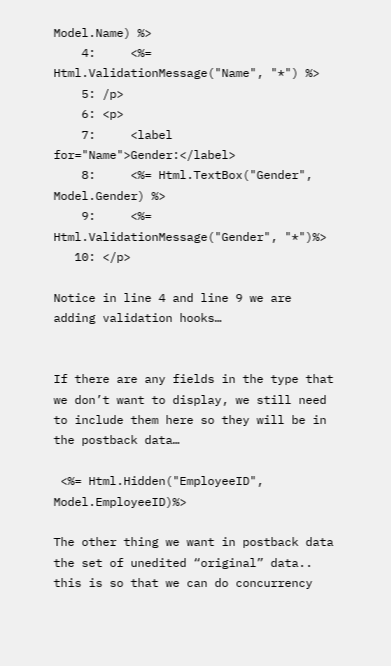Model.Name) %>
    4:     <%= Html.ValidationMessage("Name", "*") %>
    5: /p>
    6: <p>
    7:     <label for="Name">Gender:</label>
    8:     <%= Html.TextBox("Gender", Model.Gender) %>
    9:     <%= Html.ValidationMessage("Gender", "*")%>
   10: </p>

Notice in line 4 and line 9 we are adding validation hooks…


If there are any fields in the type that we don’t want to display, we still need to include them here so they will be in the postback data…

 <%= Html.Hidden("EmployeeID", Model.EmployeeID)%>

The other thing we want in postback data the set of unedited “original” data.. this is so that we can do concurrency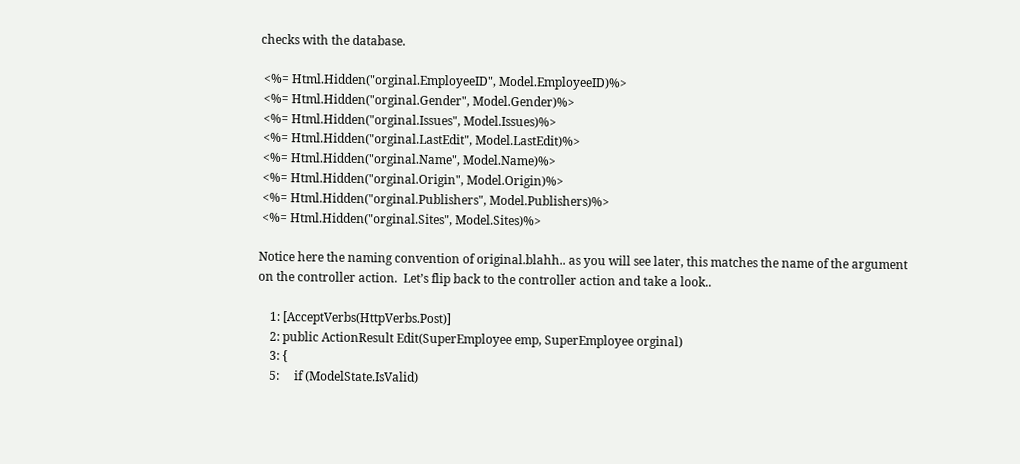checks with the database.

 <%= Html.Hidden("orginal.EmployeeID", Model.EmployeeID)%>
 <%= Html.Hidden("orginal.Gender", Model.Gender)%>
 <%= Html.Hidden("orginal.Issues", Model.Issues)%>
 <%= Html.Hidden("orginal.LastEdit", Model.LastEdit)%>
 <%= Html.Hidden("orginal.Name", Model.Name)%>
 <%= Html.Hidden("orginal.Origin", Model.Origin)%>
 <%= Html.Hidden("orginal.Publishers", Model.Publishers)%>
 <%= Html.Hidden("orginal.Sites", Model.Sites)%>

Notice here the naming convention of original.blahh.. as you will see later, this matches the name of the argument on the controller action.  Let’s flip back to the controller action and take a look..

    1: [AcceptVerbs(HttpVerbs.Post)]
    2: public ActionResult Edit(SuperEmployee emp, SuperEmployee orginal)
    3: {
    5:     if (ModelState.IsValid)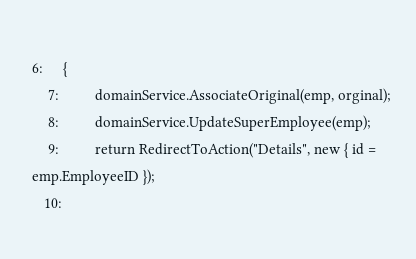6:     {
    7:         domainService.AssociateOriginal(emp, orginal);
    8:         domainService.UpdateSuperEmployee(emp);
    9:         return RedirectToAction("Details", new { id = emp.EmployeeID });
   10: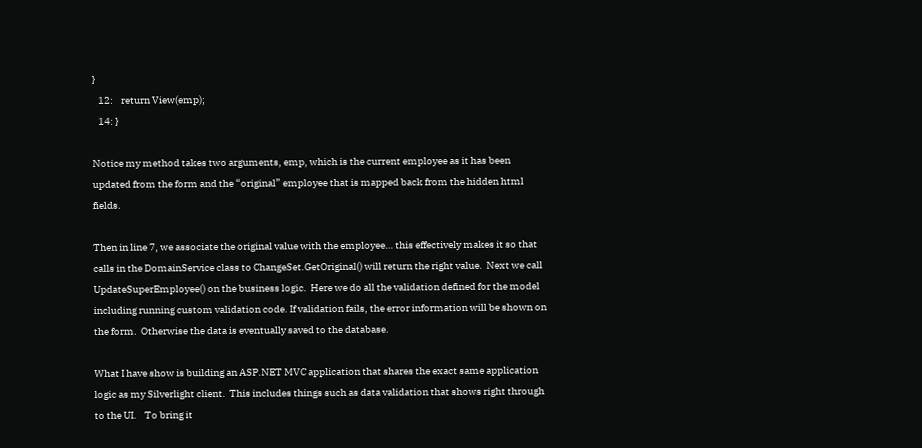}
   12:    return View(emp);
   14: }

Notice my method takes two arguments, emp, which is the current employee as it has been updated from the form and the “original” employee that is mapped back from the hidden html fields.

Then in line 7, we associate the original value with the employee… this effectively makes it so that calls in the DomainService class to ChangeSet.GetOriginal() will return the right value.  Next we call UpdateSuperEmployee() on the business logic.  Here we do all the validation defined for the model including running custom validation code. If validation fails, the error information will be shown on the form.  Otherwise the data is eventually saved to the database.

What I have show is building an ASP.NET MVC application that shares the exact same application logic as my Silverlight client.  This includes things such as data validation that shows right through to the UI.    To bring it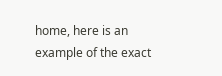home, here is an example of the exact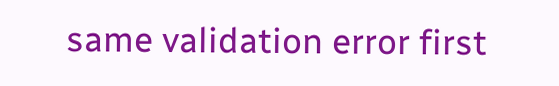same validation error first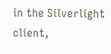in the Silverlight client,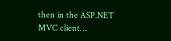then in the ASP.NET MVC client…